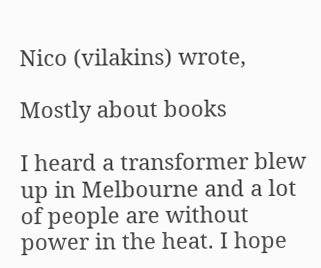Nico (vilakins) wrote,

Mostly about books

I heard a transformer blew up in Melbourne and a lot of people are without power in the heat. I hope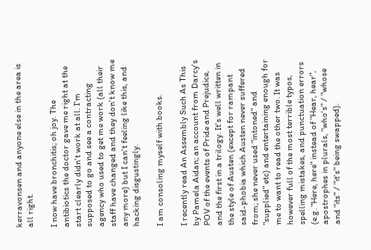kerravonsen and anyone else in the area is all right.

I now have bronchitis; oh joy. The antibiotics the doctor gave me right at the start clearly didn't work at all. I'm supposed to go and see a contracting agency who used to get me work (all their staff have changed and they don't know me any more) but I can't feeling like this, and hacking disgustingly.

I am consoling myself with books.

I recently read An Assembly Such As This by Pamela Aidan; an account from Darcy's POV of the events of Pride and Prejudice, and the first in a trilogy. It's well written in the style of Austen (except for rampant said-phobia which Austen never suffered from; she never used "intoned" and "supplied" etc) and entertaining enough for me to want to read the other two. It was however full of the most terrible typos, spelling mistakes, and punctuation errors (e.g. "Here, here" instead of "Hear, hear", apostrophes in plurals, "who's" / "whose and "its" / "it's" being swapped).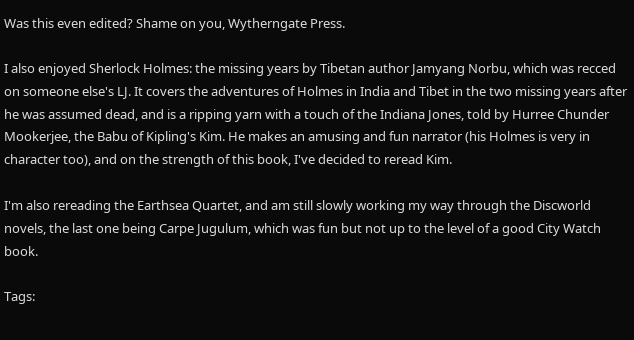Was this even edited? Shame on you, Wytherngate Press.

I also enjoyed Sherlock Holmes: the missing years by Tibetan author Jamyang Norbu, which was recced on someone else's LJ. It covers the adventures of Holmes in India and Tibet in the two missing years after he was assumed dead, and is a ripping yarn with a touch of the Indiana Jones, told by Hurree Chunder Mookerjee, the Babu of Kipling's Kim. He makes an amusing and fun narrator (his Holmes is very in character too), and on the strength of this book, I've decided to reread Kim.

I'm also rereading the Earthsea Quartet, and am still slowly working my way through the Discworld novels, the last one being Carpe Jugulum, which was fun but not up to the level of a good City Watch book.

Tags: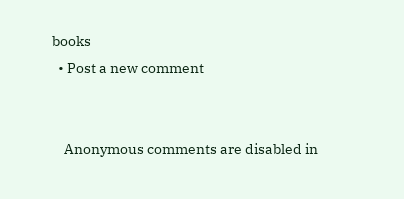books
  • Post a new comment


    Anonymous comments are disabled in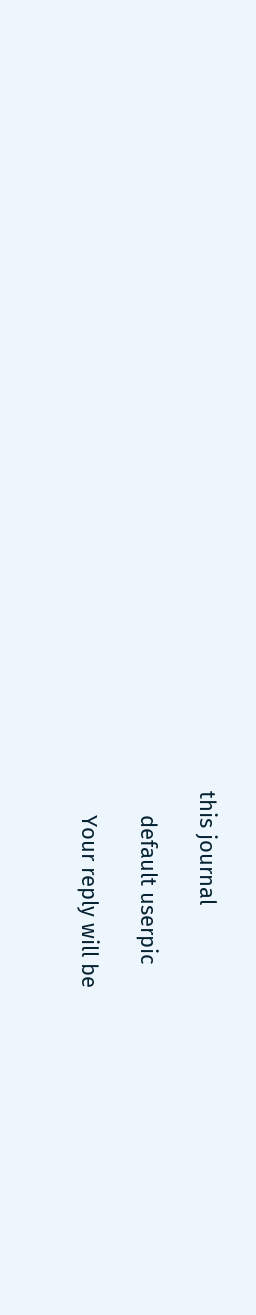this journal

    default userpic

    Your reply will be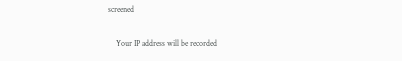screened

    Your IP address will be recorded